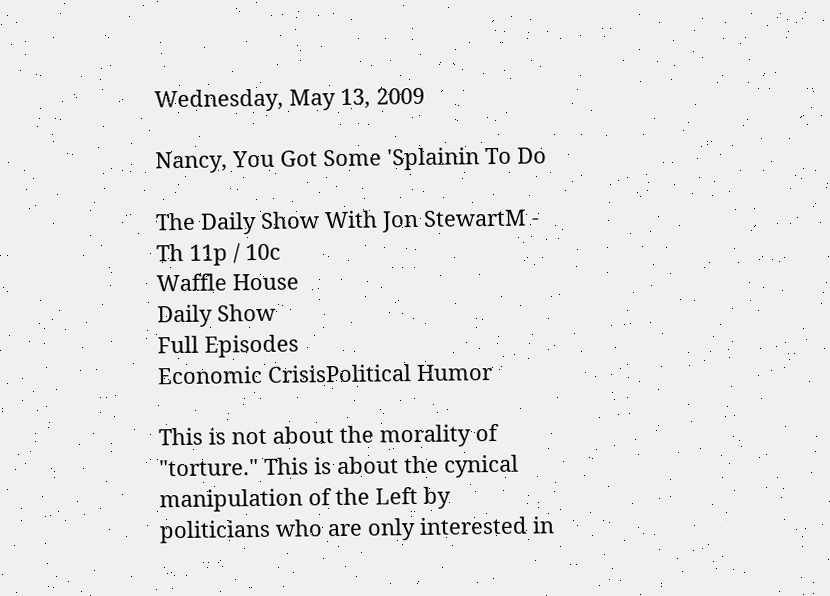Wednesday, May 13, 2009

Nancy, You Got Some 'Splainin To Do

The Daily Show With Jon StewartM - Th 11p / 10c
Waffle House
Daily Show
Full Episodes
Economic CrisisPolitical Humor

This is not about the morality of "torture." This is about the cynical manipulation of the Left by politicians who are only interested in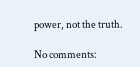power, not the truth.

No comments: